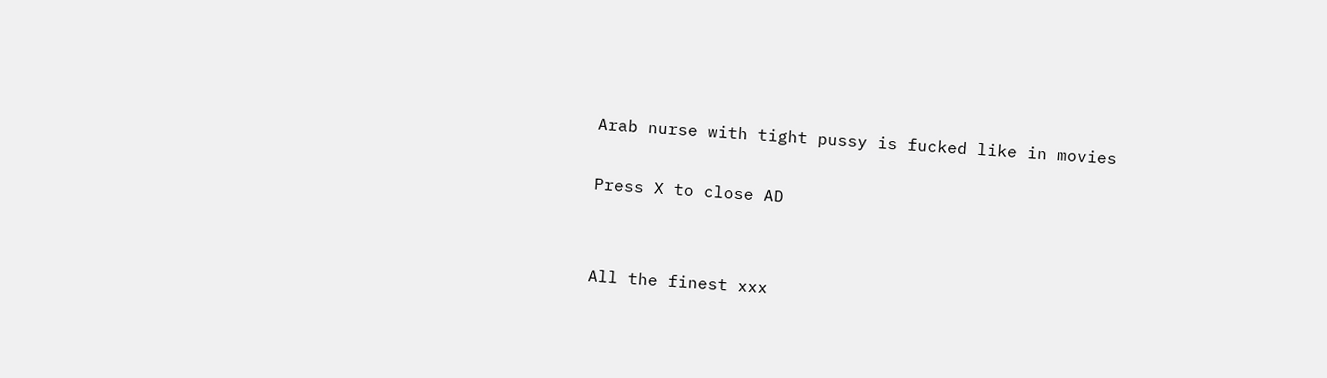Arab nurse with tight pussy is fucked like in movies

Press X to close AD


All the finest xxx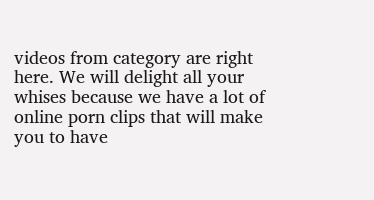videos from category are right here. We will delight all your whises because we have a lot of online porn clips that will make you to have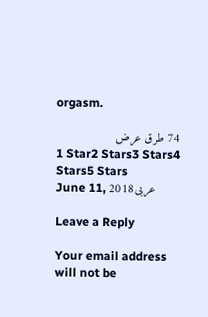orgasm.

74 طرق عرض
1 Star2 Stars3 Stars4 Stars5 Stars
June 11, 2018عربى

Leave a Reply

Your email address will not be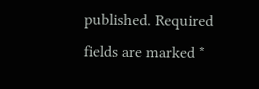published. Required fields are marked *